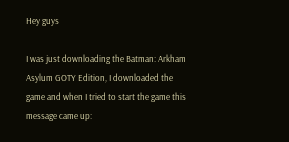Hey guys

I was just downloading the Batman: Arkham Asylum GOTY Edition, I downloaded the game and when I tried to start the game this message came up: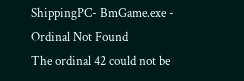ShippingPC- BmGame.exe - Ordinal Not Found
The ordinal 42 could not be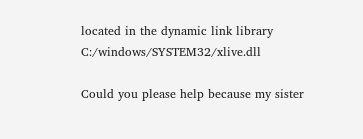located in the dynamic link library C:/windows/SYSTEM32/xlive.dll

Could you please help because my sister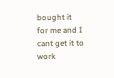bought it for me and I cant get it to work